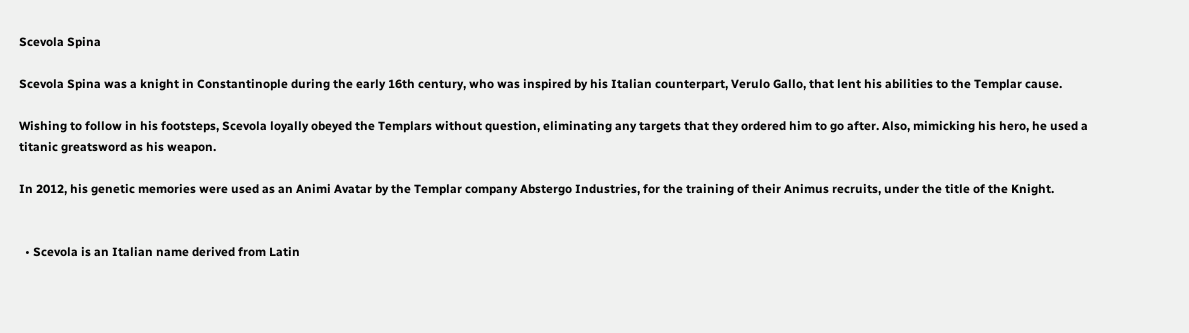Scevola Spina

Scevola Spina was a knight in Constantinople during the early 16th century, who was inspired by his Italian counterpart, Verulo Gallo, that lent his abilities to the Templar cause.

Wishing to follow in his footsteps, Scevola loyally obeyed the Templars without question, eliminating any targets that they ordered him to go after. Also, mimicking his hero, he used a titanic greatsword as his weapon.

In 2012, his genetic memories were used as an Animi Avatar by the Templar company Abstergo Industries, for the training of their Animus recruits, under the title of the Knight.


  • Scevola is an Italian name derived from Latin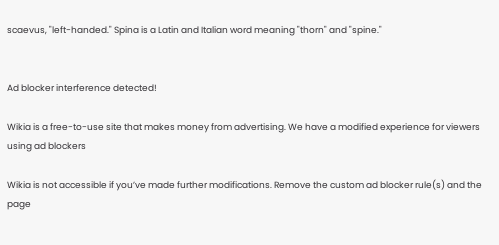scaevus, "left-handed." Spina is a Latin and Italian word meaning "thorn" and "spine."


Ad blocker interference detected!

Wikia is a free-to-use site that makes money from advertising. We have a modified experience for viewers using ad blockers

Wikia is not accessible if you’ve made further modifications. Remove the custom ad blocker rule(s) and the page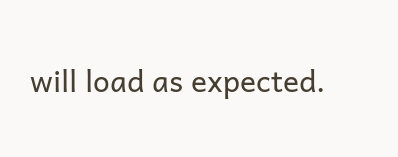will load as expected.